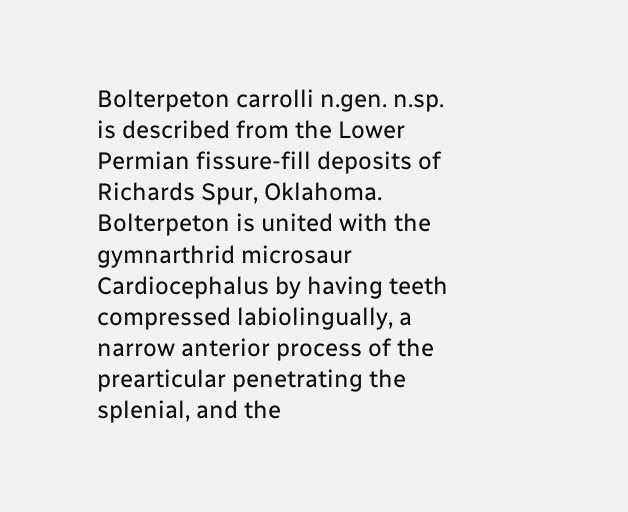Bolterpeton carrolli n.gen. n.sp. is described from the Lower Permian fissure-fill deposits of Richards Spur, Oklahoma. Bolterpeton is united with the gymnarthrid microsaur Cardiocephalus by having teeth compressed labiolingually, a narrow anterior process of the prearticular penetrating the splenial, and the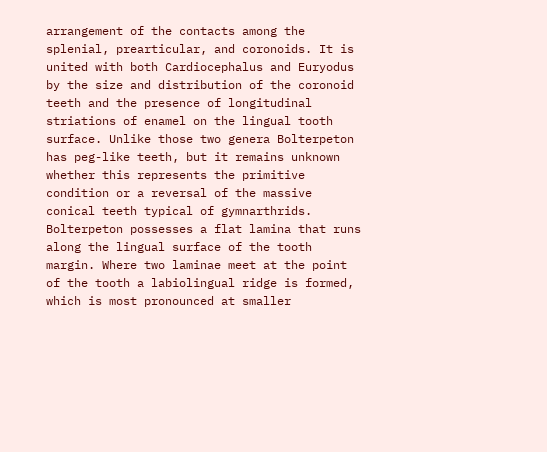arrangement of the contacts among the splenial, prearticular, and coronoids. It is united with both Cardiocephalus and Euryodus by the size and distribution of the coronoid teeth and the presence of longitudinal striations of enamel on the lingual tooth surface. Unlike those two genera Bolterpeton has peg-like teeth, but it remains unknown whether this represents the primitive condition or a reversal of the massive conical teeth typical of gymnarthrids. Bolterpeton possesses a flat lamina that runs along the lingual surface of the tooth margin. Where two laminae meet at the point of the tooth a labiolingual ridge is formed, which is most pronounced at smaller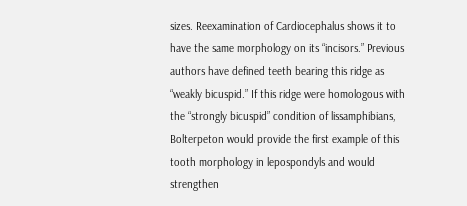sizes. Reexamination of Cardiocephalus shows it to have the same morphology on its “incisors.” Previous authors have defined teeth bearing this ridge as “weakly bicuspid.” If this ridge were homologous with the “strongly bicuspid” condition of lissamphibians, Bolterpeton would provide the first example of this tooth morphology in lepospondyls and would strengthen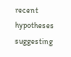recent hypotheses suggesting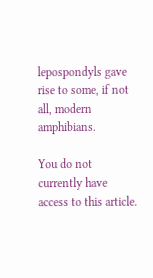lepospondyls gave rise to some, if not all, modern amphibians.

You do not currently have access to this article.